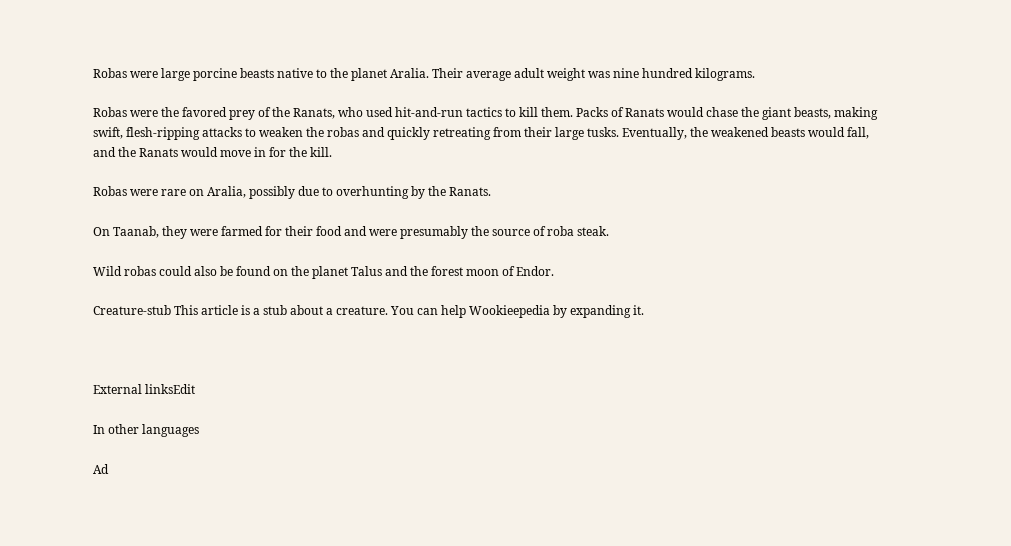Robas were large porcine beasts native to the planet Aralia. Their average adult weight was nine hundred kilograms.

Robas were the favored prey of the Ranats, who used hit-and-run tactics to kill them. Packs of Ranats would chase the giant beasts, making swift, flesh-ripping attacks to weaken the robas and quickly retreating from their large tusks. Eventually, the weakened beasts would fall, and the Ranats would move in for the kill.

Robas were rare on Aralia, possibly due to overhunting by the Ranats.

On Taanab, they were farmed for their food and were presumably the source of roba steak.

Wild robas could also be found on the planet Talus and the forest moon of Endor.

Creature-stub This article is a stub about a creature. You can help Wookieepedia by expanding it.



External linksEdit

In other languages

Ad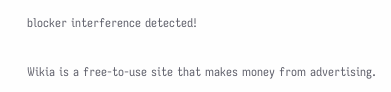blocker interference detected!

Wikia is a free-to-use site that makes money from advertising.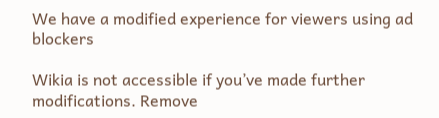We have a modified experience for viewers using ad blockers

Wikia is not accessible if you’ve made further modifications. Remove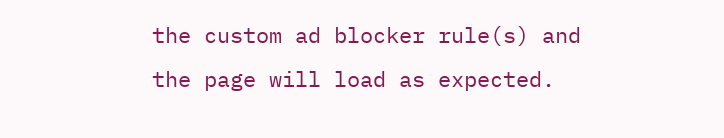the custom ad blocker rule(s) and the page will load as expected.